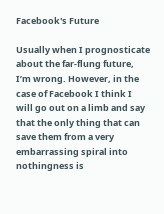Facebook's Future

Usually when I prognosticate about the far-flung future, I’m wrong. However, in the case of Facebook I think I will go out on a limb and say that the only thing that can save them from a very embarrassing spiral into nothingness is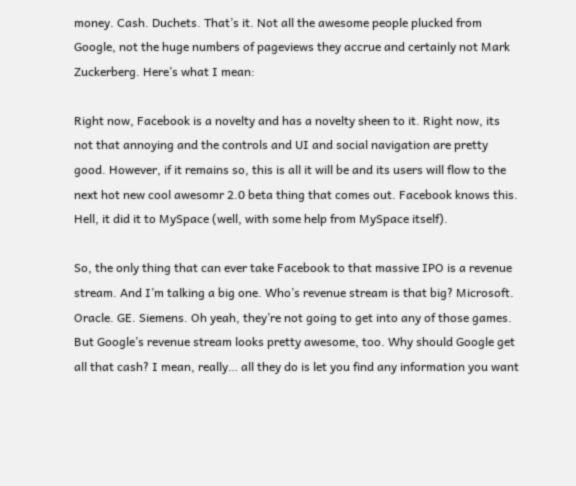money. Cash. Duchets. That’s it. Not all the awesome people plucked from Google, not the huge numbers of pageviews they accrue and certainly not Mark Zuckerberg. Here’s what I mean:

Right now, Facebook is a novelty and has a novelty sheen to it. Right now, its not that annoying and the controls and UI and social navigation are pretty good. However, if it remains so, this is all it will be and its users will flow to the next hot new cool awesomr 2.0 beta thing that comes out. Facebook knows this. Hell, it did it to MySpace (well, with some help from MySpace itself).

So, the only thing that can ever take Facebook to that massive IPO is a revenue stream. And I’m talking a big one. Who’s revenue stream is that big? Microsoft. Oracle. GE. Siemens. Oh yeah, they’re not going to get into any of those games. But Google’s revenue stream looks pretty awesome, too. Why should Google get all that cash? I mean, really… all they do is let you find any information you want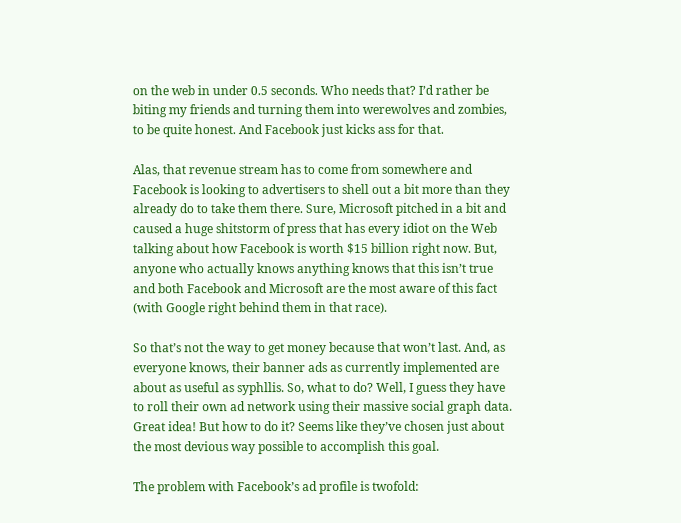on the web in under 0.5 seconds. Who needs that? I’d rather be biting my friends and turning them into werewolves and zombies, to be quite honest. And Facebook just kicks ass for that.

Alas, that revenue stream has to come from somewhere and Facebook is looking to advertisers to shell out a bit more than they already do to take them there. Sure, Microsoft pitched in a bit and caused a huge shitstorm of press that has every idiot on the Web talking about how Facebook is worth $15 billion right now. But, anyone who actually knows anything knows that this isn’t true and both Facebook and Microsoft are the most aware of this fact (with Google right behind them in that race).

So that’s not the way to get money because that won’t last. And, as everyone knows, their banner ads as currently implemented are about as useful as syphllis. So, what to do? Well, I guess they have to roll their own ad network using their massive social graph data. Great idea! But how to do it? Seems like they’ve chosen just about the most devious way possible to accomplish this goal.

The problem with Facebook’s ad profile is twofold: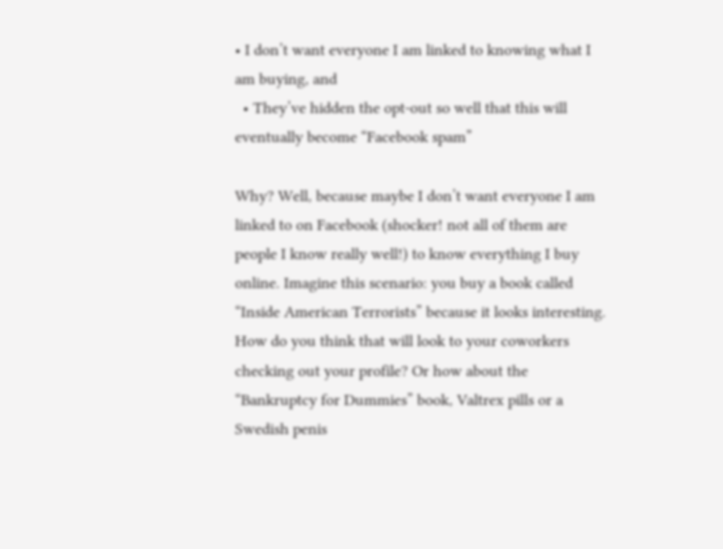• I don’t want everyone I am linked to knowing what I am buying, and
  • They’ve hidden the opt-out so well that this will eventually become “Facebook spam”

Why? Well, because maybe I don’t want everyone I am linked to on Facebook (shocker! not all of them are people I know really well!) to know everything I buy online. Imagine this scenario: you buy a book called “Inside American Terrorists” because it looks interesting. How do you think that will look to your coworkers checking out your profile? Or how about the “Bankruptcy for Dummies” book, Valtrex pills or a Swedish penis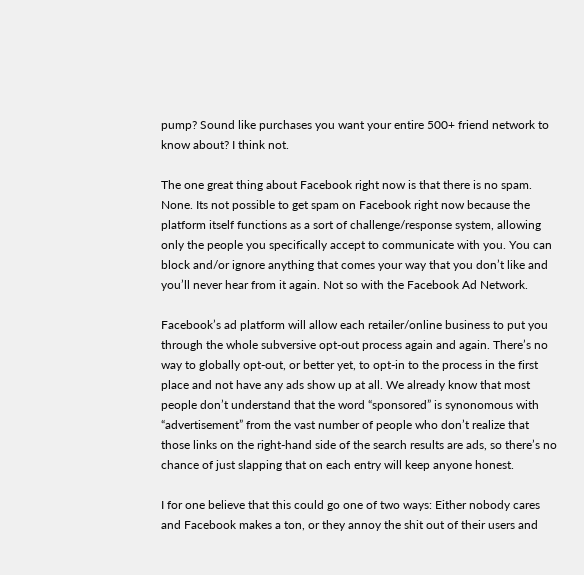pump? Sound like purchases you want your entire 500+ friend network to know about? I think not.

The one great thing about Facebook right now is that there is no spam. None. Its not possible to get spam on Facebook right now because the platform itself functions as a sort of challenge/response system, allowing only the people you specifically accept to communicate with you. You can block and/or ignore anything that comes your way that you don’t like and you’ll never hear from it again. Not so with the Facebook Ad Network.

Facebook’s ad platform will allow each retailer/online business to put you through the whole subversive opt-out process again and again. There’s no way to globally opt-out, or better yet, to opt-in to the process in the first place and not have any ads show up at all. We already know that most people don’t understand that the word “sponsored” is synonomous with “advertisement” from the vast number of people who don’t realize that those links on the right-hand side of the search results are ads, so there’s no chance of just slapping that on each entry will keep anyone honest.

I for one believe that this could go one of two ways: Either nobody cares and Facebook makes a ton, or they annoy the shit out of their users and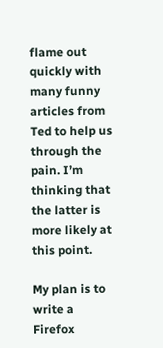flame out quickly with many funny articles from Ted to help us through the pain. I’m thinking that the latter is more likely at this point.

My plan is to write a Firefox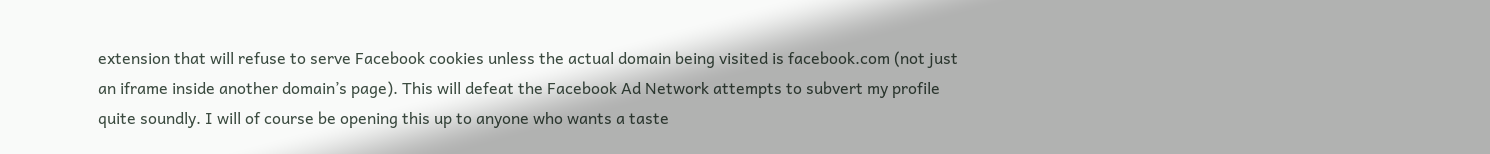extension that will refuse to serve Facebook cookies unless the actual domain being visited is facebook.com (not just an iframe inside another domain’s page). This will defeat the Facebook Ad Network attempts to subvert my profile quite soundly. I will of course be opening this up to anyone who wants a taste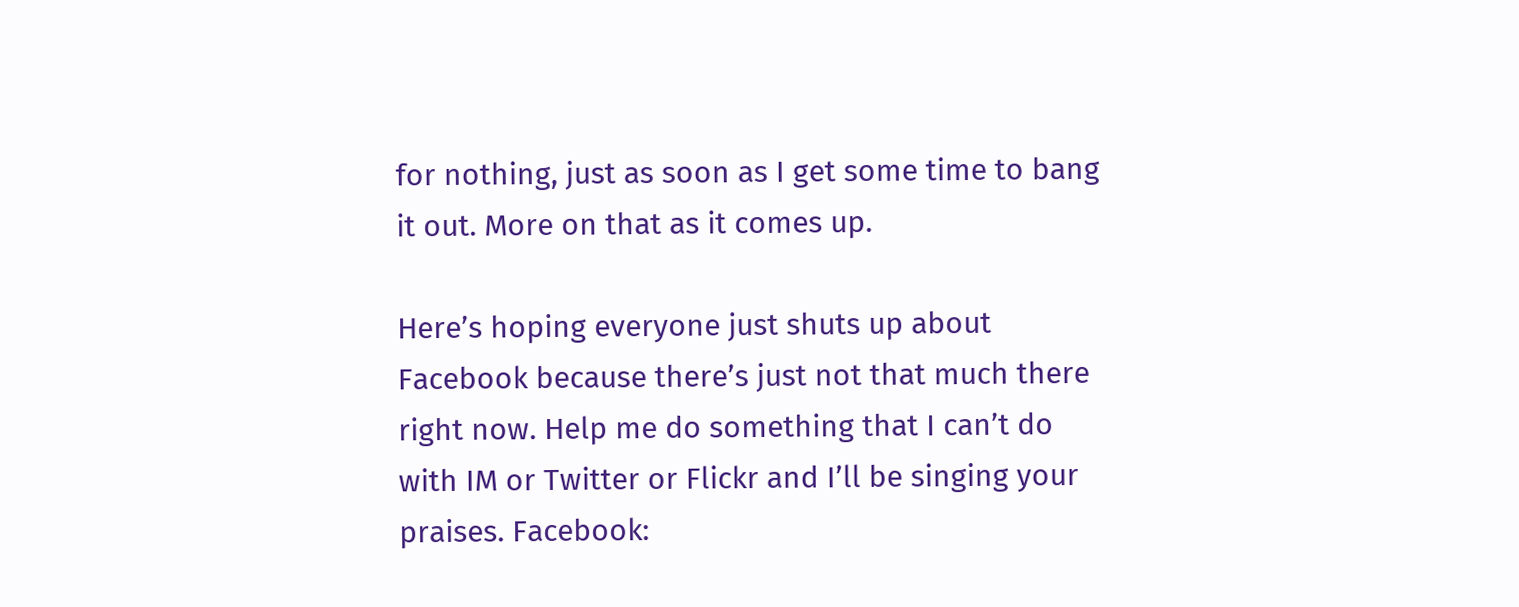for nothing, just as soon as I get some time to bang it out. More on that as it comes up.

Here’s hoping everyone just shuts up about Facebook because there’s just not that much there right now. Help me do something that I can’t do with IM or Twitter or Flickr and I’ll be singing your praises. Facebook: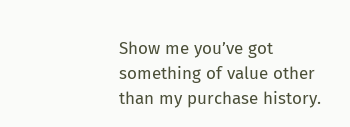Show me you’ve got something of value other than my purchase history.